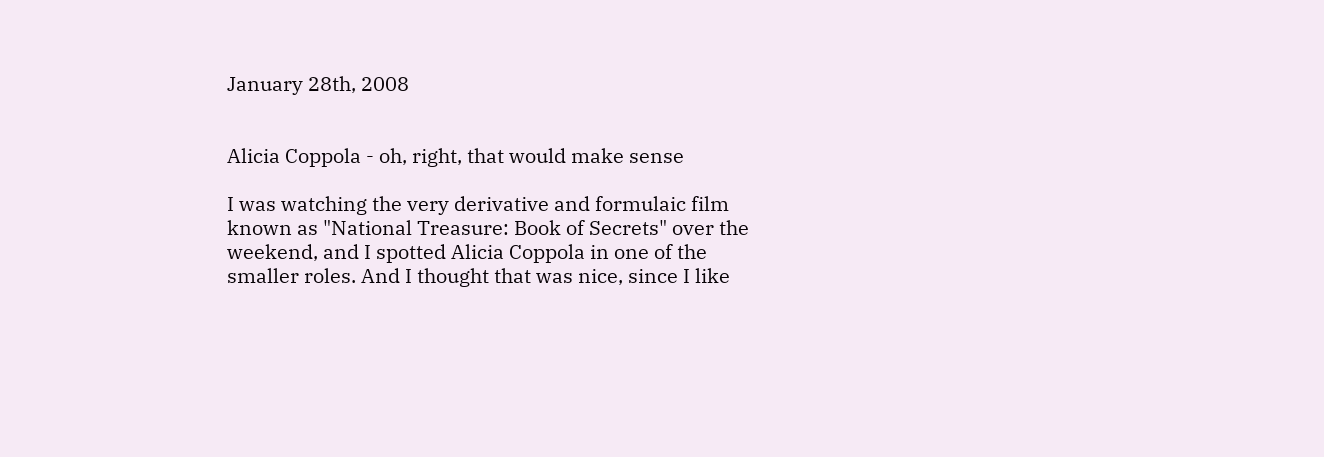January 28th, 2008


Alicia Coppola - oh, right, that would make sense

I was watching the very derivative and formulaic film known as "National Treasure: Book of Secrets" over the weekend, and I spotted Alicia Coppola in one of the smaller roles. And I thought that was nice, since I like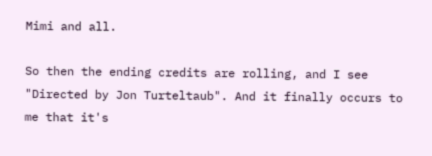Mimi and all.

So then the ending credits are rolling, and I see "Directed by Jon Turteltaub". And it finally occurs to me that it's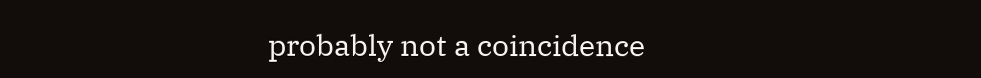probably not a coincidence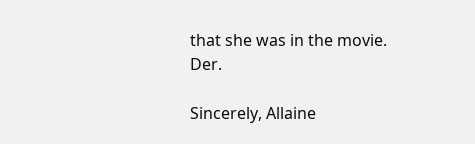that she was in the movie. Der.

Sincerely, Allaine